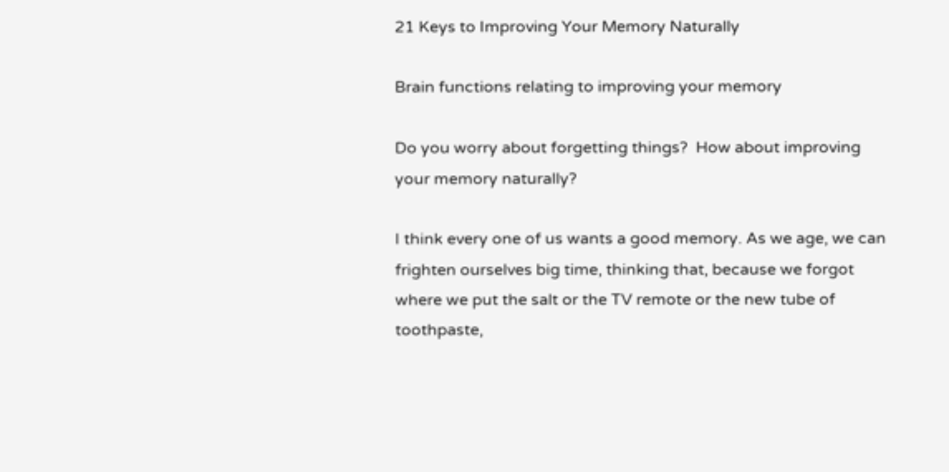21 Keys to Improving Your Memory Naturally

Brain functions relating to improving your memory

Do you worry about forgetting things?  How about improving your memory naturally?

I think every one of us wants a good memory. As we age, we can frighten ourselves big time, thinking that, because we forgot where we put the salt or the TV remote or the new tube of toothpaste,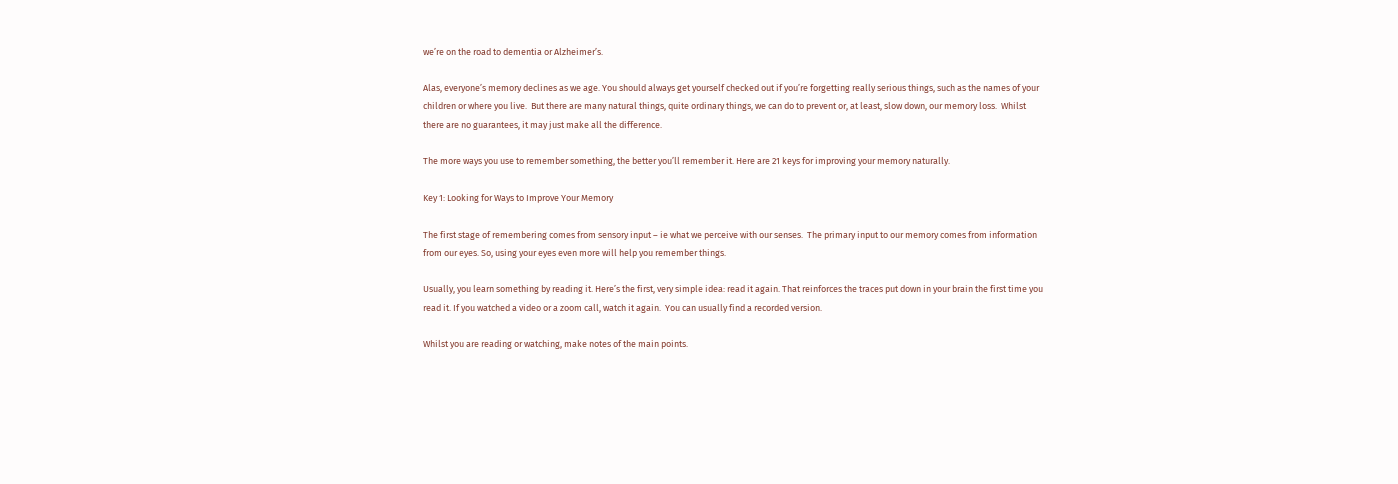we’re on the road to dementia or Alzheimer’s.

Alas, everyone’s memory declines as we age. You should always get yourself checked out if you’re forgetting really serious things, such as the names of your children or where you live.  But there are many natural things, quite ordinary things, we can do to prevent or, at least, slow down, our memory loss.  Whilst there are no guarantees, it may just make all the difference.

The more ways you use to remember something, the better you’ll remember it. Here are 21 keys for improving your memory naturally.

Key 1: Looking for Ways to Improve Your Memory

The first stage of remembering comes from sensory input – ie what we perceive with our senses.  The primary input to our memory comes from information from our eyes. So, using your eyes even more will help you remember things.

Usually, you learn something by reading it. Here’s the first, very simple idea: read it again. That reinforces the traces put down in your brain the first time you read it. If you watched a video or a zoom call, watch it again.  You can usually find a recorded version.

Whilst you are reading or watching, make notes of the main points.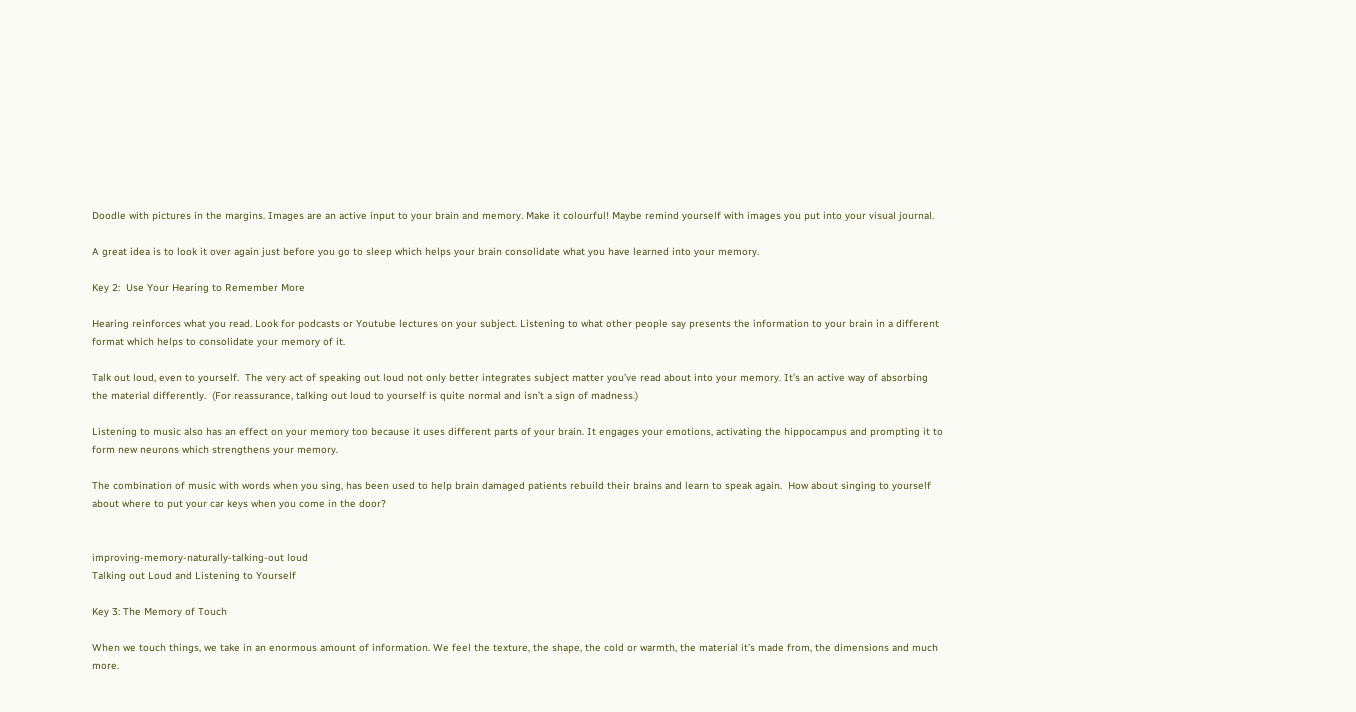Doodle with pictures in the margins. Images are an active input to your brain and memory. Make it colourful! Maybe remind yourself with images you put into your visual journal.

A great idea is to look it over again just before you go to sleep which helps your brain consolidate what you have learned into your memory.

Key 2:  Use Your Hearing to Remember More

Hearing reinforces what you read. Look for podcasts or Youtube lectures on your subject. Listening to what other people say presents the information to your brain in a different format which helps to consolidate your memory of it.

Talk out loud, even to yourself.  The very act of speaking out loud not only better integrates subject matter you’ve read about into your memory. It’s an active way of absorbing the material differently.  (For reassurance, talking out loud to yourself is quite normal and isn’t a sign of madness.)

Listening to music also has an effect on your memory too because it uses different parts of your brain. It engages your emotions, activating the hippocampus and prompting it to form new neurons which strengthens your memory.

The combination of music with words when you sing, has been used to help brain damaged patients rebuild their brains and learn to speak again.  How about singing to yourself about where to put your car keys when you come in the door?


improving-memory-naturally-talking-out loud
Talking out Loud and Listening to Yourself

Key 3: The Memory of Touch

When we touch things, we take in an enormous amount of information. We feel the texture, the shape, the cold or warmth, the material it’s made from, the dimensions and much more.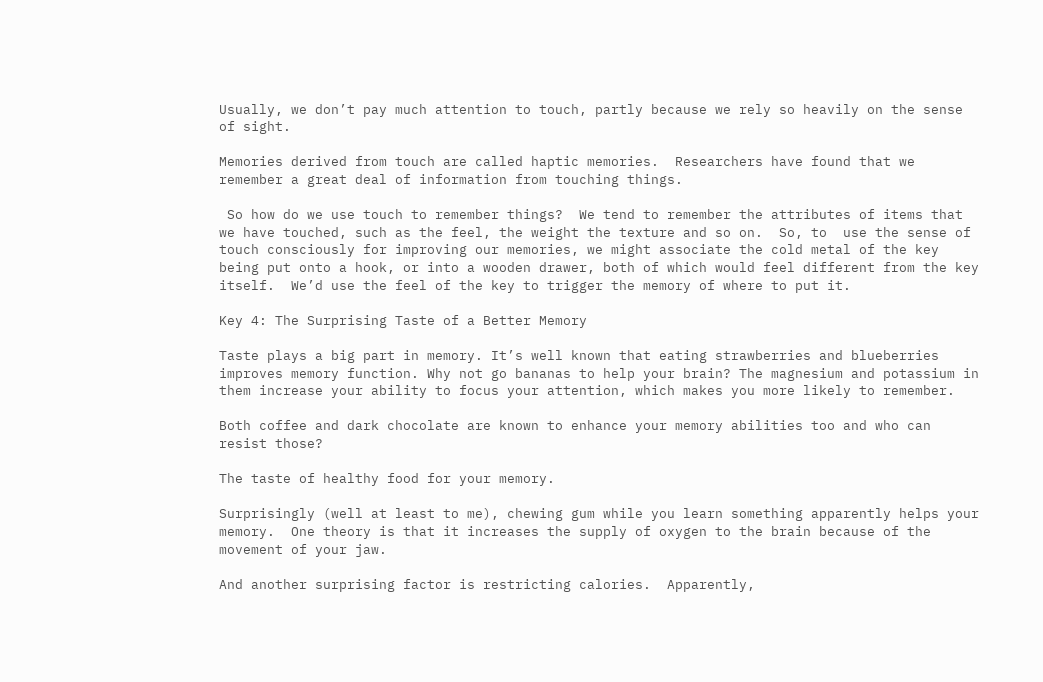Usually, we don’t pay much attention to touch, partly because we rely so heavily on the sense of sight.

Memories derived from touch are called haptic memories.  Researchers have found that we remember a great deal of information from touching things.

 So how do we use touch to remember things?  We tend to remember the attributes of items that we have touched, such as the feel, the weight the texture and so on.  So, to  use the sense of touch consciously for improving our memories, we might associate the cold metal of the key being put onto a hook, or into a wooden drawer, both of which would feel different from the key itself.  We’d use the feel of the key to trigger the memory of where to put it.

Key 4: The Surprising Taste of a Better Memory

Taste plays a big part in memory. It’s well known that eating strawberries and blueberries improves memory function. Why not go bananas to help your brain? The magnesium and potassium in them increase your ability to focus your attention, which makes you more likely to remember.

Both coffee and dark chocolate are known to enhance your memory abilities too and who can resist those?

The taste of healthy food for your memory.

Surprisingly (well at least to me), chewing gum while you learn something apparently helps your memory.  One theory is that it increases the supply of oxygen to the brain because of the movement of your jaw.

And another surprising factor is restricting calories.  Apparently,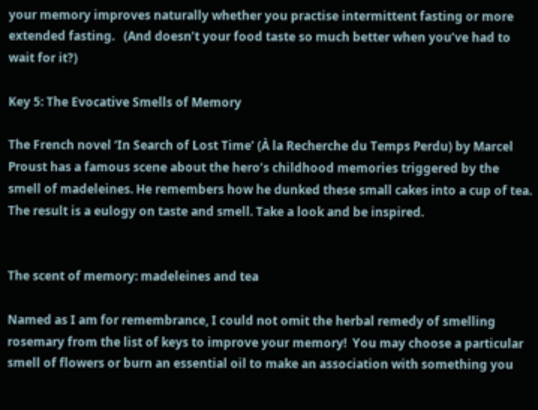your memory improves naturally whether you practise intermittent fasting or more extended fasting.   (And doesn’t your food taste so much better when you’ve had to wait for it?)

Key 5: The Evocative Smells of Memory

The French novel ‘In Search of Lost Time’ (À la Recherche du Temps Perdu) by Marcel Proust has a famous scene about the hero’s childhood memories triggered by the smell of madeleines. He remembers how he dunked these small cakes into a cup of tea.  The result is a eulogy on taste and smell. Take a look and be inspired.


The scent of memory: madeleines and tea

Named as I am for remembrance, I could not omit the herbal remedy of smelling rosemary from the list of keys to improve your memory!  You may choose a particular smell of flowers or burn an essential oil to make an association with something you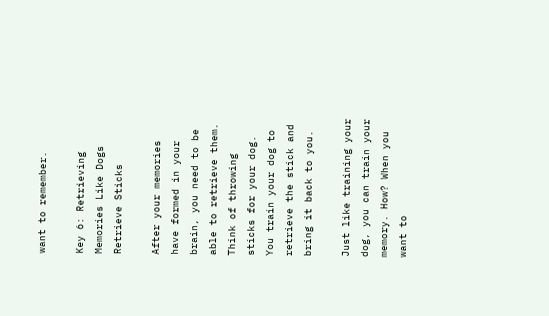want to remember.

Key 6: Retrieving Memories Like Dogs Retrieve Sticks

After your memories have formed in your brain, you need to be able to retrieve them. Think of throwing sticks for your dog. You train your dog to retrieve the stick and bring it back to you.

Just like training your dog, you can train your memory. How? When you want to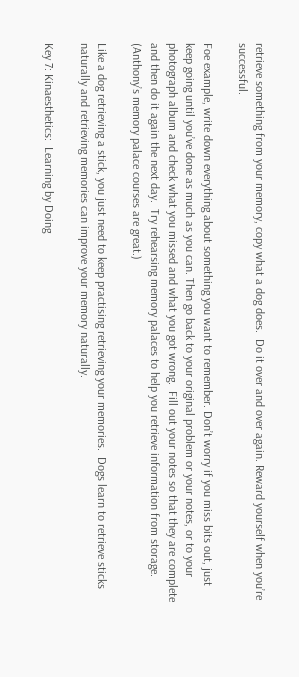retrieve something from your memory, copy what a dog does.  Do it over and over again. Reward yourself when you’re successful.

Foe example, write down everything about something you want to remember. Don’t worry if you miss bits out, just keep going until you’ve done as much as you can. Then go back to your original problem or your notes, or to your photograph album and check what you missed and what you got wrong.  Fill out your notes so that they are complete and then do it again the next day.  Try rehearsing memory palaces to help you retrieve information from storage.  (Anthony’s memory palace courses are great.)

Like a dog retrieving a stick, you just need to keep practising retrieving your memories.  Dogs learn to retrieve sticks naturally and retrieving memories can improve your memory naturally.

Key 7: Kinaesthetics:  Learning by Doing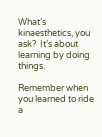What’s kinaesthetics, you ask?  It’s about learning by doing things.

Remember when you learned to ride a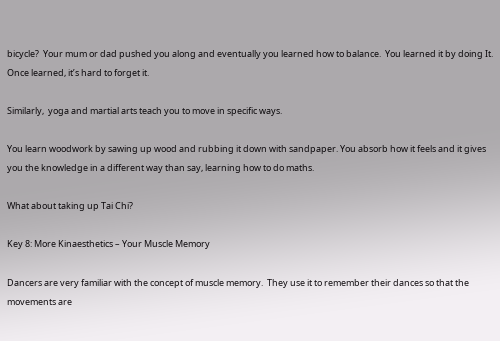bicycle?  Your mum or dad pushed you along and eventually you learned how to balance.  You learned it by doing It. Once learned, it’s hard to forget it.

Similarly,  yoga and martial arts teach you to move in specific ways.

You learn woodwork by sawing up wood and rubbing it down with sandpaper. You absorb how it feels and it gives you the knowledge in a different way than say, learning how to do maths.

What about taking up Tai Chi?

Key 8: More Kinaesthetics – Your Muscle Memory

Dancers are very familiar with the concept of muscle memory.  They use it to remember their dances so that the movements are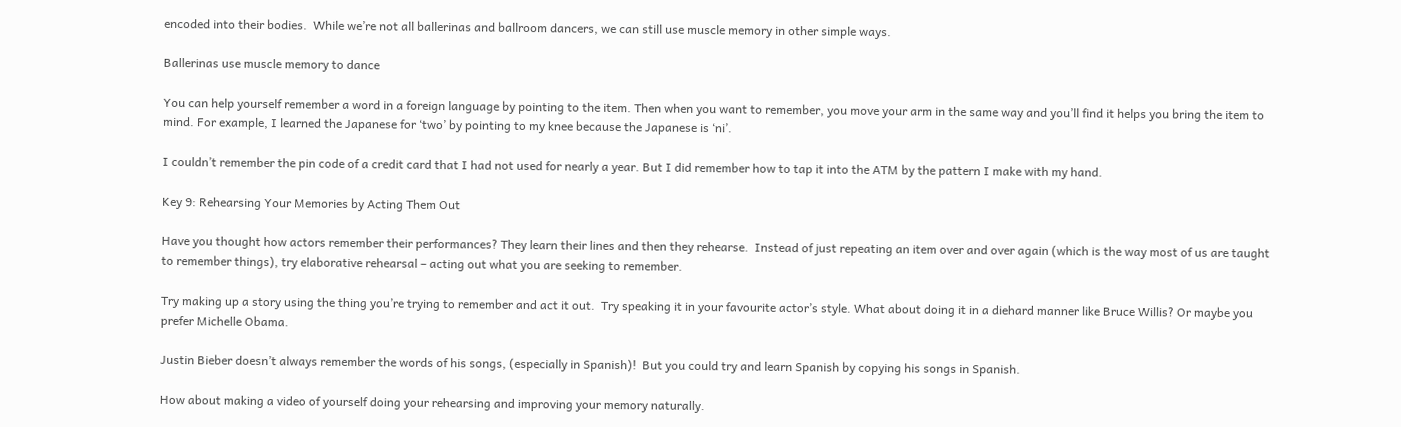encoded into their bodies.  While we’re not all ballerinas and ballroom dancers, we can still use muscle memory in other simple ways.

Ballerinas use muscle memory to dance

You can help yourself remember a word in a foreign language by pointing to the item. Then when you want to remember, you move your arm in the same way and you’ll find it helps you bring the item to mind. For example, I learned the Japanese for ‘two’ by pointing to my knee because the Japanese is ‘ni’.

I couldn’t remember the pin code of a credit card that I had not used for nearly a year. But I did remember how to tap it into the ATM by the pattern I make with my hand.

Key 9: Rehearsing Your Memories by Acting Them Out

Have you thought how actors remember their performances? They learn their lines and then they rehearse.  Instead of just repeating an item over and over again (which is the way most of us are taught to remember things), try elaborative rehearsal – acting out what you are seeking to remember.

Try making up a story using the thing you’re trying to remember and act it out.  Try speaking it in your favourite actor’s style. What about doing it in a diehard manner like Bruce Willis? Or maybe you prefer Michelle Obama.

Justin Bieber doesn’t always remember the words of his songs, (especially in Spanish)!  But you could try and learn Spanish by copying his songs in Spanish.

How about making a video of yourself doing your rehearsing and improving your memory naturally.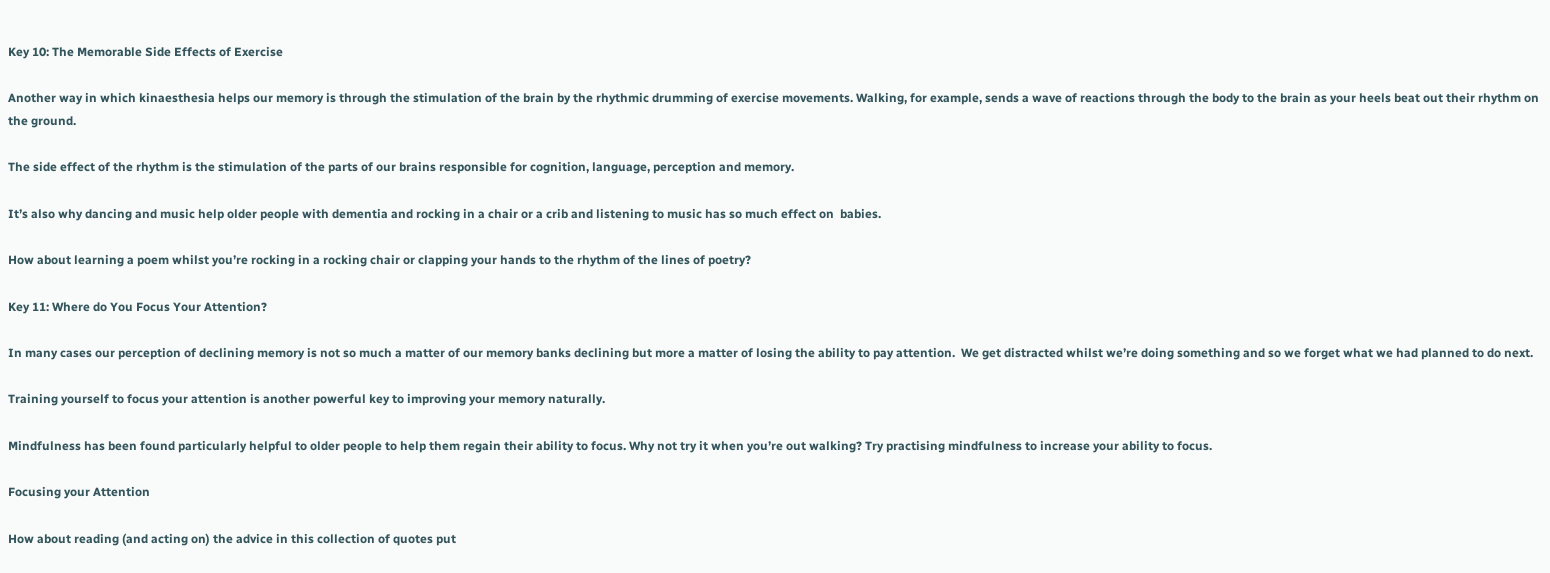Key 10: The Memorable Side Effects of Exercise

Another way in which kinaesthesia helps our memory is through the stimulation of the brain by the rhythmic drumming of exercise movements. Walking, for example, sends a wave of reactions through the body to the brain as your heels beat out their rhythm on the ground.

The side effect of the rhythm is the stimulation of the parts of our brains responsible for cognition, language, perception and memory.

It’s also why dancing and music help older people with dementia and rocking in a chair or a crib and listening to music has so much effect on  babies.

How about learning a poem whilst you’re rocking in a rocking chair or clapping your hands to the rhythm of the lines of poetry?

Key 11: Where do You Focus Your Attention?

In many cases our perception of declining memory is not so much a matter of our memory banks declining but more a matter of losing the ability to pay attention.  We get distracted whilst we’re doing something and so we forget what we had planned to do next.

Training yourself to focus your attention is another powerful key to improving your memory naturally.

Mindfulness has been found particularly helpful to older people to help them regain their ability to focus. Why not try it when you’re out walking? Try practising mindfulness to increase your ability to focus.

Focusing your Attention

How about reading (and acting on) the advice in this collection of quotes put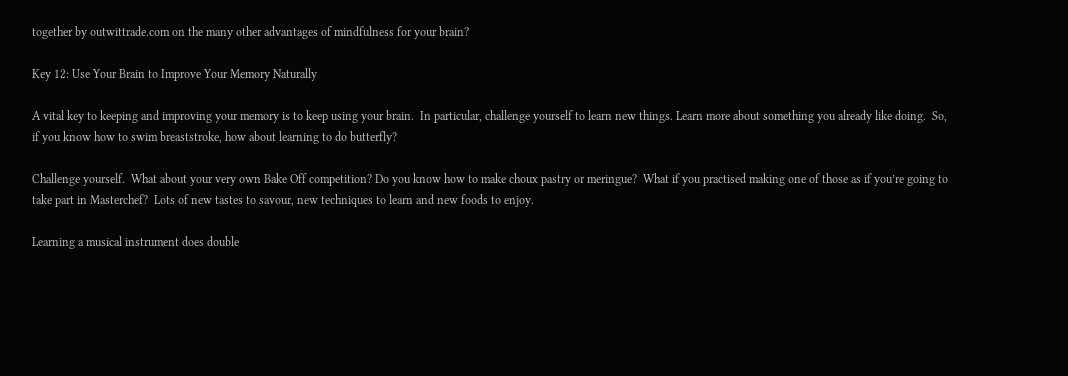together by outwittrade.com on the many other advantages of mindfulness for your brain?

Key 12: Use Your Brain to Improve Your Memory Naturally

A vital key to keeping and improving your memory is to keep using your brain.  In particular, challenge yourself to learn new things. Learn more about something you already like doing.  So, if you know how to swim breaststroke, how about learning to do butterfly?

Challenge yourself.  What about your very own Bake Off competition? Do you know how to make choux pastry or meringue?  What if you practised making one of those as if you’re going to take part in Masterchef?  Lots of new tastes to savour, new techniques to learn and new foods to enjoy.

Learning a musical instrument does double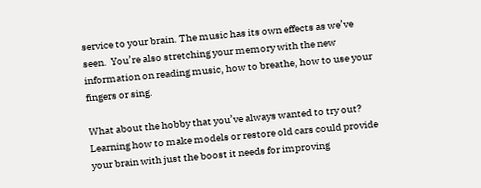service to your brain. The music has its own effects as we’ve seen.  You’re also stretching your memory with the new information on reading music, how to breathe, how to use your fingers or sing.

What about the hobby that you’ve always wanted to try out?  Learning how to make models or restore old cars could provide your brain with just the boost it needs for improving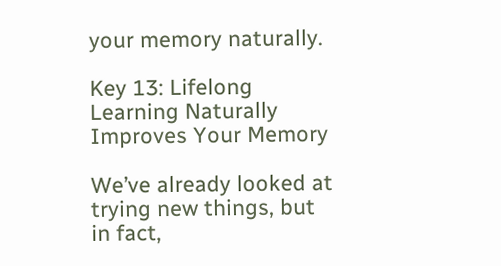your memory naturally.

Key 13: Lifelong Learning Naturally Improves Your Memory

We’ve already looked at trying new things, but in fact,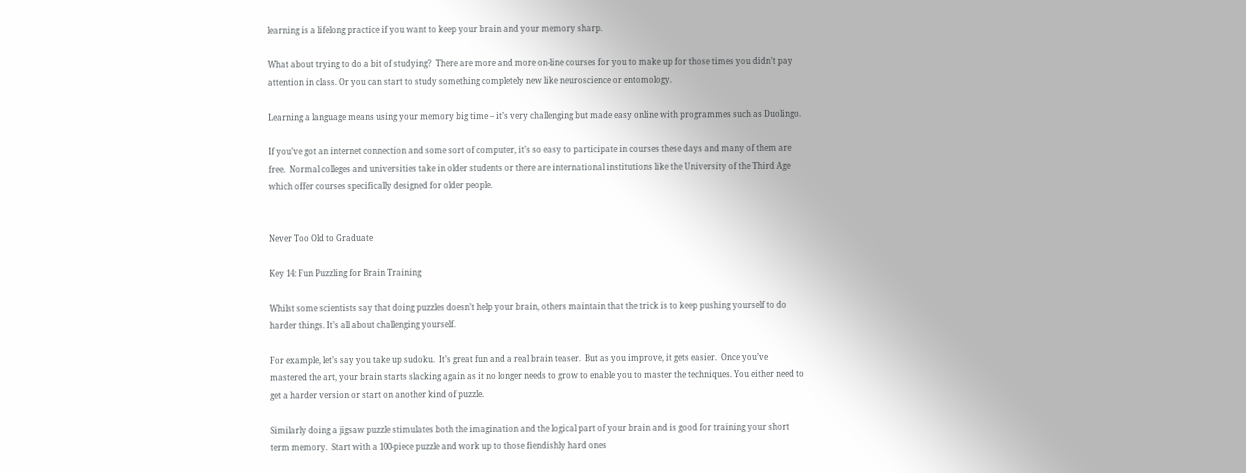learning is a lifelong practice if you want to keep your brain and your memory sharp.

What about trying to do a bit of studying?  There are more and more on-line courses for you to make up for those times you didn’t pay attention in class. Or you can start to study something completely new like neuroscience or entomology.

Learning a language means using your memory big time – it’s very challenging but made easy online with programmes such as Duolingo.

If you’ve got an internet connection and some sort of computer, it’s so easy to participate in courses these days and many of them are free.  Normal colleges and universities take in older students or there are international institutions like the University of the Third Age which offer courses specifically designed for older people.


Never Too Old to Graduate

Key 14: Fun Puzzling for Brain Training

Whilst some scientists say that doing puzzles doesn’t help your brain, others maintain that the trick is to keep pushing yourself to do harder things. It’s all about challenging yourself.

For example, let’s say you take up sudoku.  It’s great fun and a real brain teaser.  But as you improve, it gets easier.  Once you’ve mastered the art, your brain starts slacking again as it no longer needs to grow to enable you to master the techniques. You either need to get a harder version or start on another kind of puzzle.

Similarly doing a jigsaw puzzle stimulates both the imagination and the logical part of your brain and is good for training your short term memory.  Start with a 100-piece puzzle and work up to those fiendishly hard ones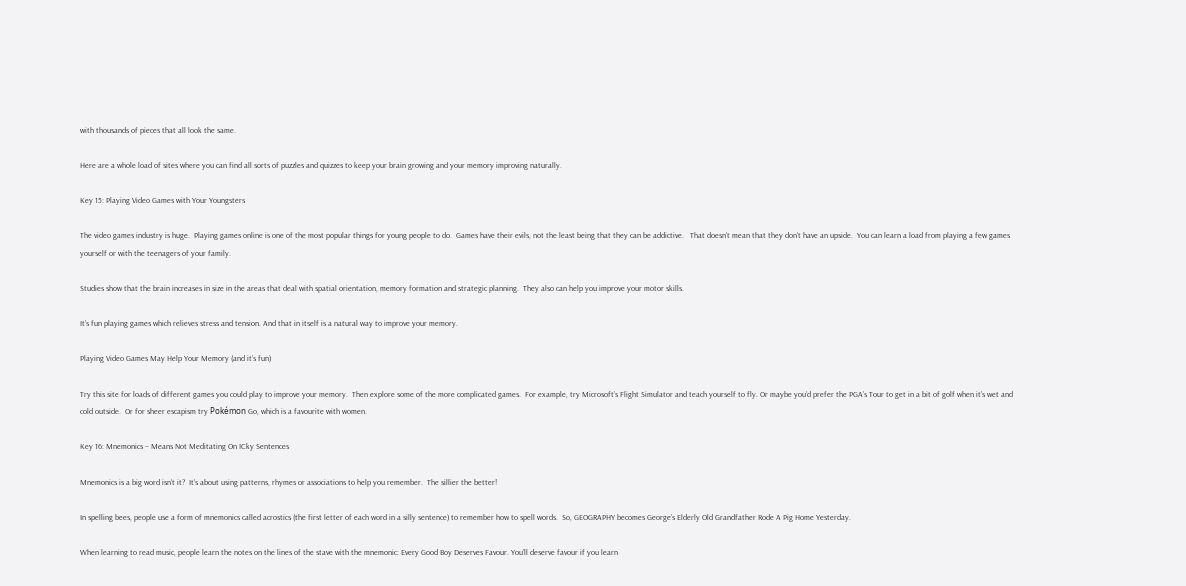with thousands of pieces that all look the same.

Here are a whole load of sites where you can find all sorts of puzzles and quizzes to keep your brain growing and your memory improving naturally.

Key 15: Playing Video Games with Your Youngsters

The video games industry is huge.  Playing games online is one of the most popular things for young people to do.  Games have their evils, not the least being that they can be addictive.   That doesn’t mean that they don’t have an upside.  You can learn a load from playing a few games yourself or with the teenagers of your family.

Studies show that the brain increases in size in the areas that deal with spatial orientation, memory formation and strategic planning.  They also can help you improve your motor skills.

It’s fun playing games which relieves stress and tension. And that in itself is a natural way to improve your memory.

Playing Video Games May Help Your Memory (and it’s fun)

Try this site for loads of different games you could play to improve your memory.  Then explore some of the more complicated games.  For example, try Microsoft’s Flight Simulator and teach yourself to fly. Or maybe you’d prefer the PGA’s Tour to get in a bit of golf when it’s wet and cold outside.  Or for sheer escapism try Pokémon Go, which is a favourite with women.

Key 16: Mnemonics – Means Not Meditating On ICky Sentences

Mnemonics is a big word isn’t it?  It’s about using patterns, rhymes or associations to help you remember.  The sillier the better!

In spelling bees, people use a form of mnemonics called acrostics (the first letter of each word in a silly sentence) to remember how to spell words.  So, GEOGRAPHY becomes George’s Elderly Old Grandfather Rode A Pig Home Yesterday.

When learning to read music, people learn the notes on the lines of the stave with the mnemonic: Every Good Boy Deserves Favour. You’ll deserve favour if you learn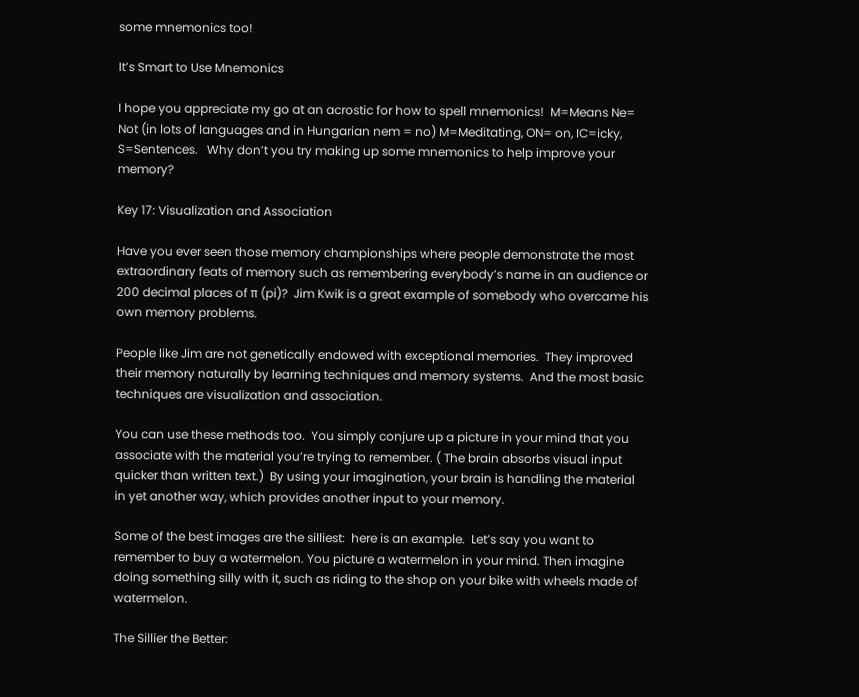some mnemonics too!

It’s Smart to Use Mnemonics

I hope you appreciate my go at an acrostic for how to spell mnemonics!  M=Means Ne= Not (in lots of languages and in Hungarian nem = no) M=Meditating, ON= on, IC=icky, S=Sentences.   Why don’t you try making up some mnemonics to help improve your memory?

Key 17: Visualization and Association

Have you ever seen those memory championships where people demonstrate the most extraordinary feats of memory such as remembering everybody’s name in an audience or 200 decimal places of π (pi)?  Jim Kwik is a great example of somebody who overcame his own memory problems.

People like Jim are not genetically endowed with exceptional memories.  They improved their memory naturally by learning techniques and memory systems.  And the most basic techniques are visualization and association.

You can use these methods too.  You simply conjure up a picture in your mind that you associate with the material you’re trying to remember. ( The brain absorbs visual input quicker than written text.)  By using your imagination, your brain is handling the material in yet another way, which provides another input to your memory.

Some of the best images are the silliest:  here is an example.  Let’s say you want to remember to buy a watermelon. You picture a watermelon in your mind. Then imagine doing something silly with it, such as riding to the shop on your bike with wheels made of watermelon.

The Sillier the Better: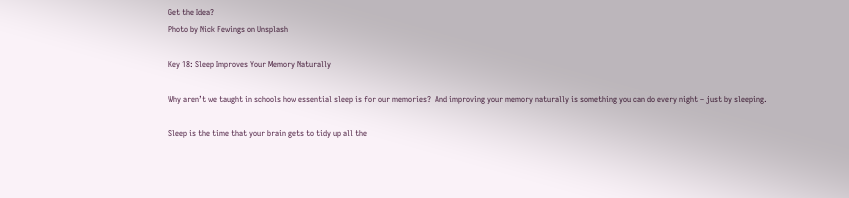Get the Idea?
Photo by Nick Fewings on Unsplash

Key 18: Sleep Improves Your Memory Naturally

Why aren’t we taught in schools how essential sleep is for our memories?  And improving your memory naturally is something you can do every night – just by sleeping.

Sleep is the time that your brain gets to tidy up all the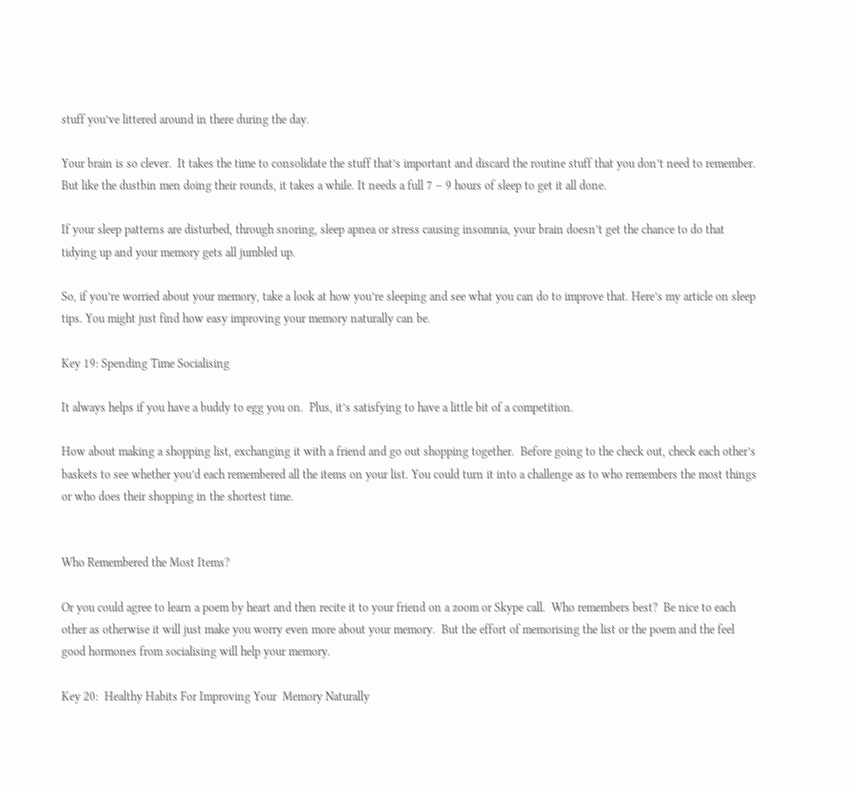stuff you’ve littered around in there during the day.

Your brain is so clever.  It takes the time to consolidate the stuff that’s important and discard the routine stuff that you don’t need to remember. But like the dustbin men doing their rounds, it takes a while. It needs a full 7 – 9 hours of sleep to get it all done.

If your sleep patterns are disturbed, through snoring, sleep apnea or stress causing insomnia, your brain doesn’t get the chance to do that tidying up and your memory gets all jumbled up.

So, if you’re worried about your memory, take a look at how you’re sleeping and see what you can do to improve that. Here’s my article on sleep tips. You might just find how easy improving your memory naturally can be.

Key 19: Spending Time Socialising

It always helps if you have a buddy to egg you on.  Plus, it’s satisfying to have a little bit of a competition.

How about making a shopping list, exchanging it with a friend and go out shopping together.  Before going to the check out, check each other’s baskets to see whether you’d each remembered all the items on your list. You could turn it into a challenge as to who remembers the most things or who does their shopping in the shortest time.


Who Remembered the Most Items?

Or you could agree to learn a poem by heart and then recite it to your friend on a zoom or Skype call.  Who remembers best?  Be nice to each other as otherwise it will just make you worry even more about your memory.  But the effort of memorising the list or the poem and the feel good hormones from socialising will help your memory.

Key 20:  Healthy Habits For Improving Your  Memory Naturally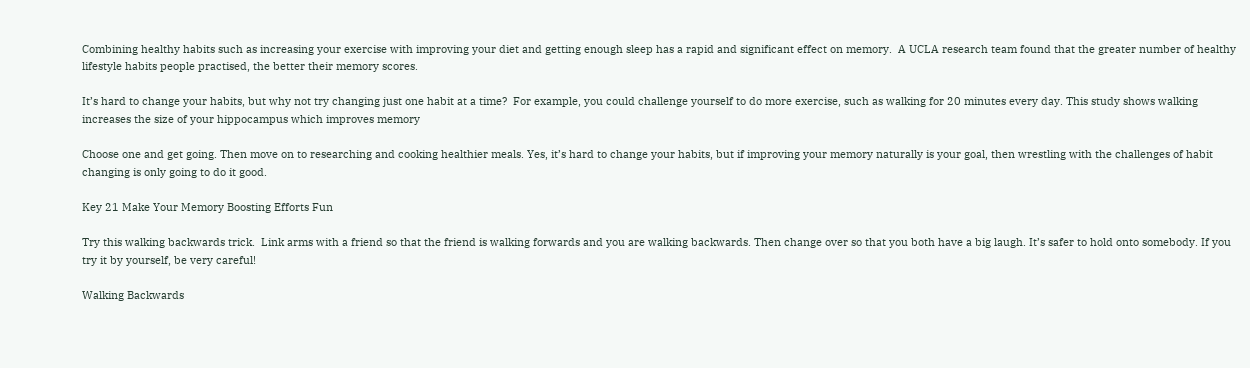Combining healthy habits such as increasing your exercise with improving your diet and getting enough sleep has a rapid and significant effect on memory.  A UCLA research team found that the greater number of healthy lifestyle habits people practised, the better their memory scores.

It’s hard to change your habits, but why not try changing just one habit at a time?  For example, you could challenge yourself to do more exercise, such as walking for 20 minutes every day. This study shows walking increases the size of your hippocampus which improves memory

Choose one and get going. Then move on to researching and cooking healthier meals. Yes, it’s hard to change your habits, but if improving your memory naturally is your goal, then wrestling with the challenges of habit changing is only going to do it good.

Key 21 Make Your Memory Boosting Efforts Fun

Try this walking backwards trick.  Link arms with a friend so that the friend is walking forwards and you are walking backwards. Then change over so that you both have a big laugh. It’s safer to hold onto somebody. If you try it by yourself, be very careful!

Walking Backwards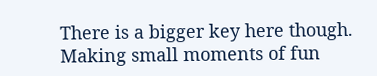There is a bigger key here though.  Making small moments of fun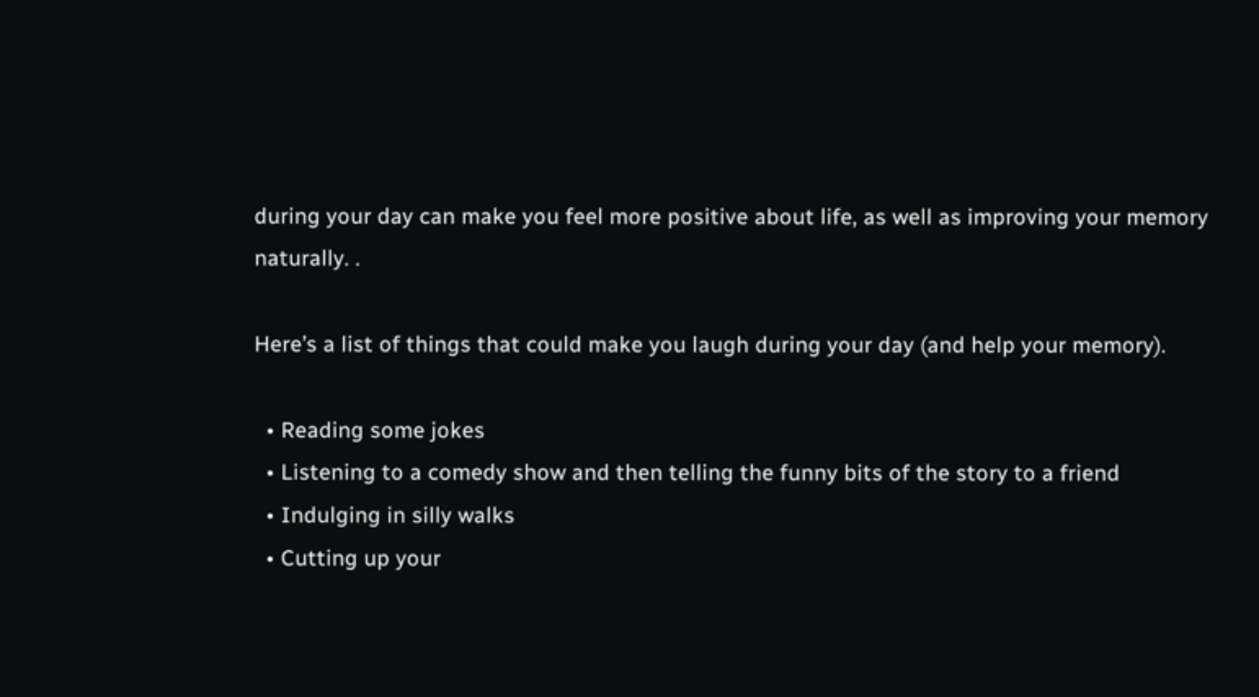during your day can make you feel more positive about life, as well as improving your memory naturally. .

Here’s a list of things that could make you laugh during your day (and help your memory).

  • Reading some jokes
  • Listening to a comedy show and then telling the funny bits of the story to a friend
  • Indulging in silly walks
  • Cutting up your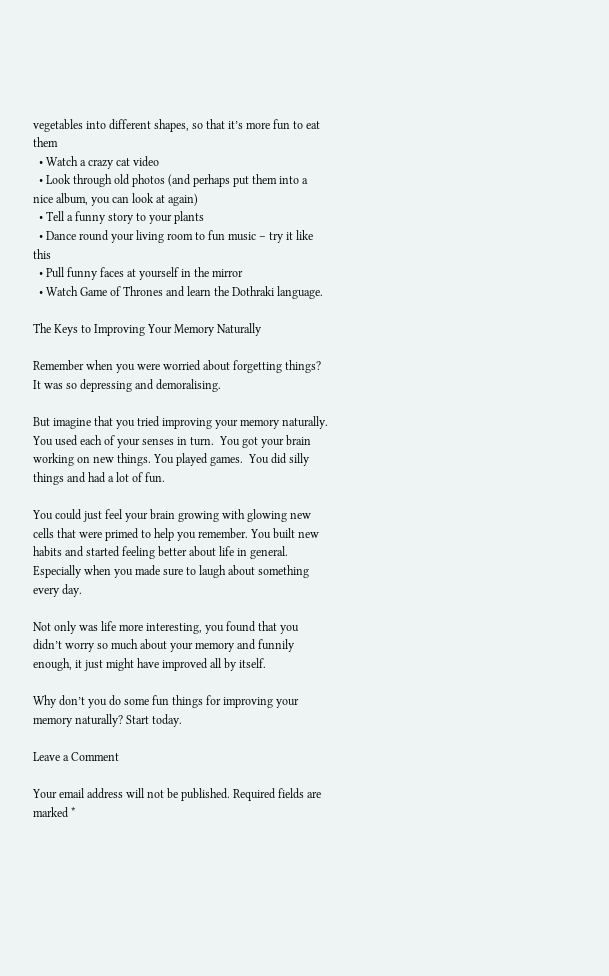vegetables into different shapes, so that it’s more fun to eat them
  • Watch a crazy cat video
  • Look through old photos (and perhaps put them into a nice album, you can look at again)
  • Tell a funny story to your plants
  • Dance round your living room to fun music – try it like this
  • Pull funny faces at yourself in the mirror
  • Watch Game of Thrones and learn the Dothraki language.

The Keys to Improving Your Memory Naturally

Remember when you were worried about forgetting things?  It was so depressing and demoralising.

But imagine that you tried improving your memory naturally.  You used each of your senses in turn.  You got your brain working on new things. You played games.  You did silly things and had a lot of fun.

You could just feel your brain growing with glowing new cells that were primed to help you remember. You built new habits and started feeling better about life in general.  Especially when you made sure to laugh about something every day.

Not only was life more interesting, you found that you didn’t worry so much about your memory and funnily enough, it just might have improved all by itself.

Why don’t you do some fun things for improving your memory naturally? Start today.

Leave a Comment

Your email address will not be published. Required fields are marked *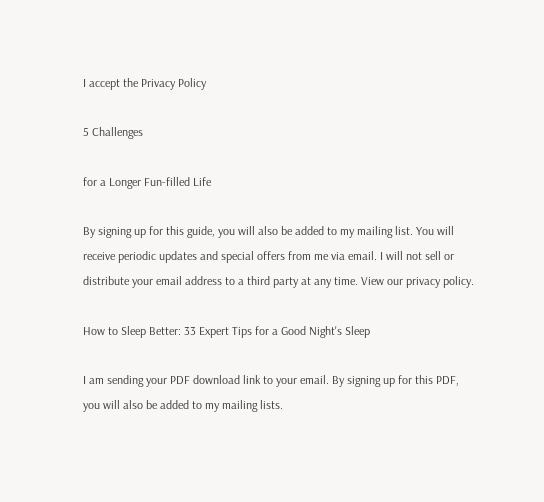I accept the Privacy Policy

5 Challenges

for a Longer Fun-filled Life

By signing up for this guide, you will also be added to my mailing list. You will receive periodic updates and special offers from me via email. I will not sell or distribute your email address to a third party at any time. View our privacy policy.

How to Sleep Better: 33 Expert Tips for a Good Night's Sleep

I am sending your PDF download link to your email. By signing up for this PDF, you will also be added to my mailing lists.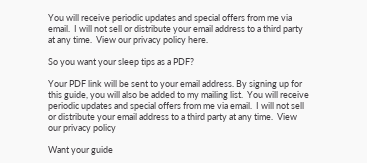You will receive periodic updates and special offers from me via email.  I will not sell or distribute your email address to a third party at any time.  View our privacy policy here.

So you want your sleep tips as a PDF?

Your PDF link will be sent to your email address. By signing up for this guide, you will also be added to my mailing list.  You will receive periodic updates and special offers from me via email.  I will not sell or distribute your email address to a third party at any time.  View our privacy policy

Want your guide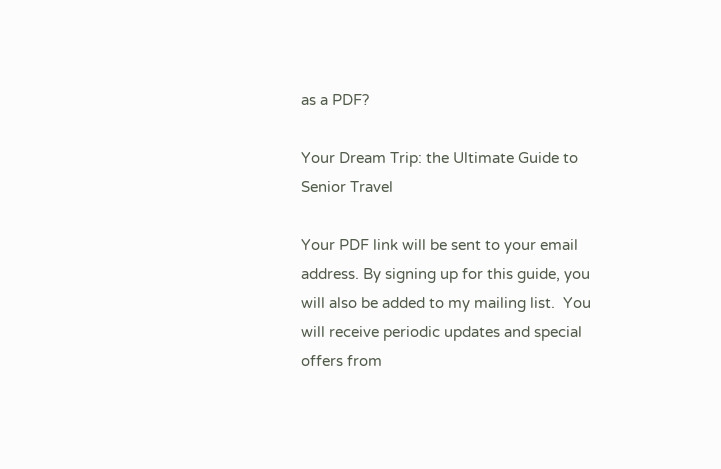as a PDF?

Your Dream Trip: the Ultimate Guide to Senior Travel

Your PDF link will be sent to your email address. By signing up for this guide, you will also be added to my mailing list.  You will receive periodic updates and special offers from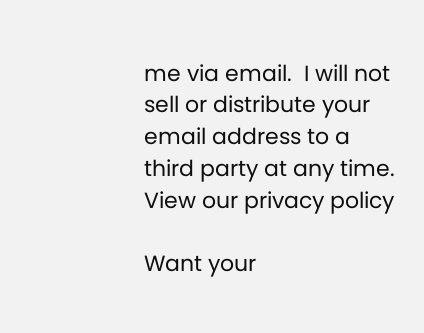me via email.  I will not sell or distribute your email address to a third party at any time.  View our privacy policy

Want your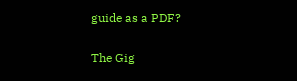guide as a PDF?

The Gig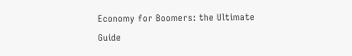Economy for Boomers: the Ultimate Guide